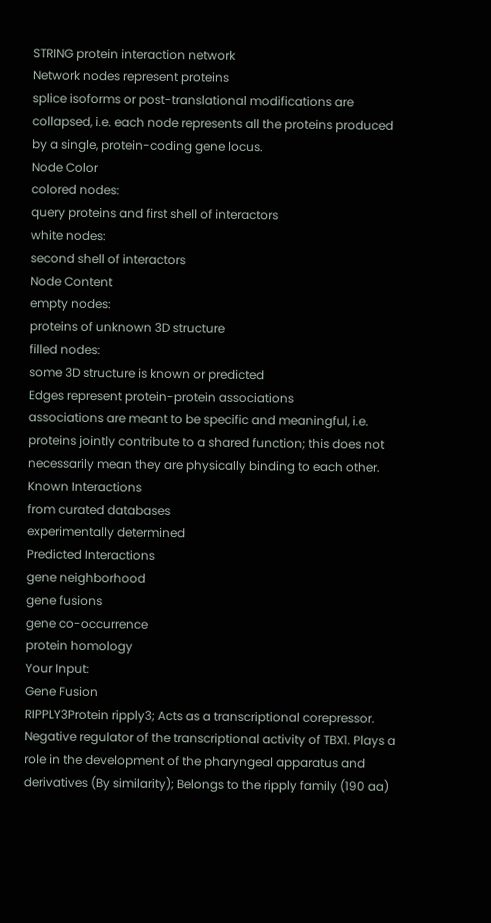STRING protein interaction network
Network nodes represent proteins
splice isoforms or post-translational modifications are collapsed, i.e. each node represents all the proteins produced by a single, protein-coding gene locus.
Node Color
colored nodes:
query proteins and first shell of interactors
white nodes:
second shell of interactors
Node Content
empty nodes:
proteins of unknown 3D structure
filled nodes:
some 3D structure is known or predicted
Edges represent protein-protein associations
associations are meant to be specific and meaningful, i.e. proteins jointly contribute to a shared function; this does not necessarily mean they are physically binding to each other.
Known Interactions
from curated databases
experimentally determined
Predicted Interactions
gene neighborhood
gene fusions
gene co-occurrence
protein homology
Your Input:
Gene Fusion
RIPPLY3Protein ripply3; Acts as a transcriptional corepressor. Negative regulator of the transcriptional activity of TBX1. Plays a role in the development of the pharyngeal apparatus and derivatives (By similarity); Belongs to the ripply family (190 aa)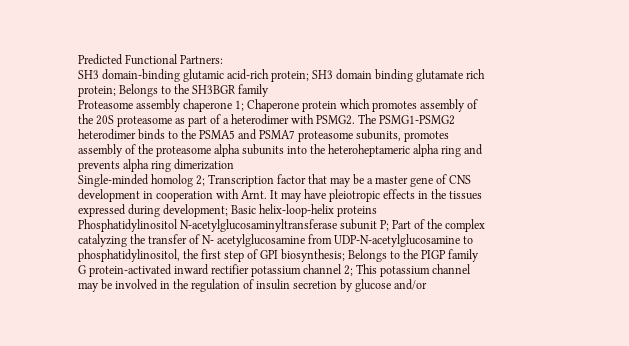Predicted Functional Partners:
SH3 domain-binding glutamic acid-rich protein; SH3 domain binding glutamate rich protein; Belongs to the SH3BGR family
Proteasome assembly chaperone 1; Chaperone protein which promotes assembly of the 20S proteasome as part of a heterodimer with PSMG2. The PSMG1-PSMG2 heterodimer binds to the PSMA5 and PSMA7 proteasome subunits, promotes assembly of the proteasome alpha subunits into the heteroheptameric alpha ring and prevents alpha ring dimerization
Single-minded homolog 2; Transcription factor that may be a master gene of CNS development in cooperation with Arnt. It may have pleiotropic effects in the tissues expressed during development; Basic helix-loop-helix proteins
Phosphatidylinositol N-acetylglucosaminyltransferase subunit P; Part of the complex catalyzing the transfer of N- acetylglucosamine from UDP-N-acetylglucosamine to phosphatidylinositol, the first step of GPI biosynthesis; Belongs to the PIGP family
G protein-activated inward rectifier potassium channel 2; This potassium channel may be involved in the regulation of insulin secretion by glucose and/or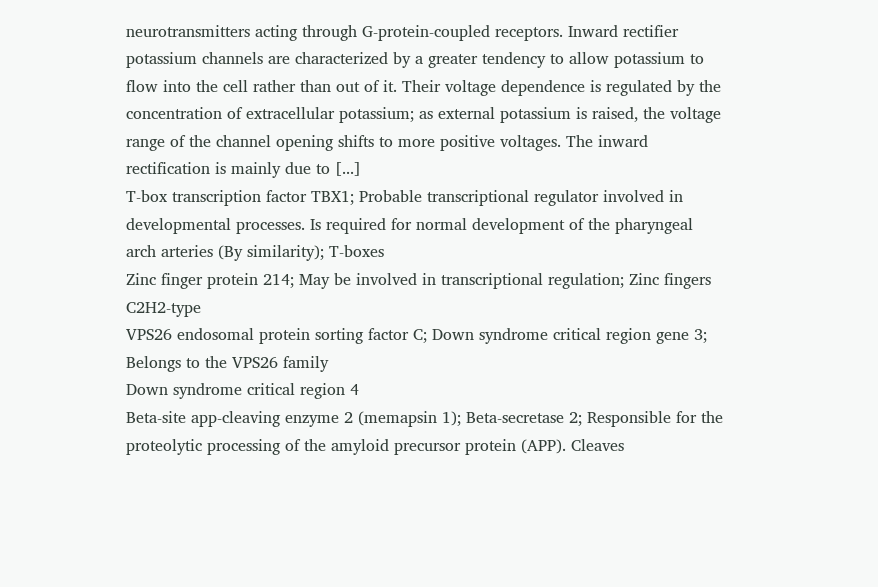neurotransmitters acting through G-protein-coupled receptors. Inward rectifier potassium channels are characterized by a greater tendency to allow potassium to flow into the cell rather than out of it. Their voltage dependence is regulated by the concentration of extracellular potassium; as external potassium is raised, the voltage range of the channel opening shifts to more positive voltages. The inward rectification is mainly due to [...]
T-box transcription factor TBX1; Probable transcriptional regulator involved in developmental processes. Is required for normal development of the pharyngeal arch arteries (By similarity); T-boxes
Zinc finger protein 214; May be involved in transcriptional regulation; Zinc fingers C2H2-type
VPS26 endosomal protein sorting factor C; Down syndrome critical region gene 3; Belongs to the VPS26 family
Down syndrome critical region 4
Beta-site app-cleaving enzyme 2 (memapsin 1); Beta-secretase 2; Responsible for the proteolytic processing of the amyloid precursor protein (APP). Cleaves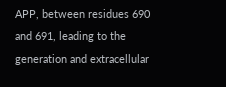APP, between residues 690 and 691, leading to the generation and extracellular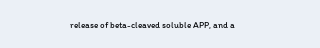release of beta-cleaved soluble APP, and a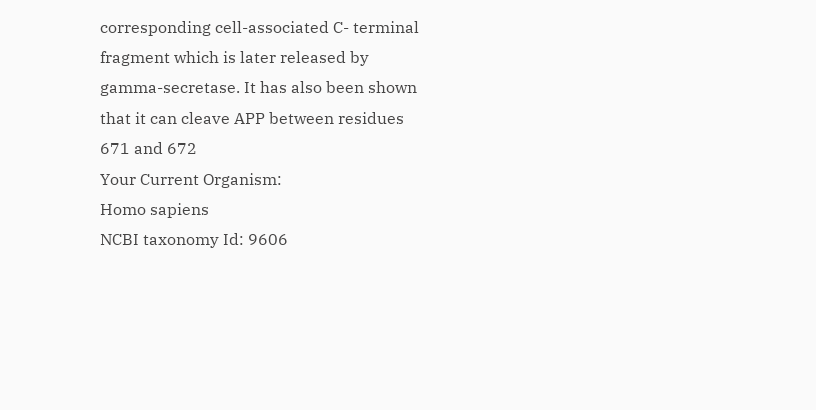corresponding cell-associated C- terminal fragment which is later released by gamma-secretase. It has also been shown that it can cleave APP between residues 671 and 672
Your Current Organism:
Homo sapiens
NCBI taxonomy Id: 9606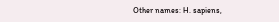Other names: H. sapiens,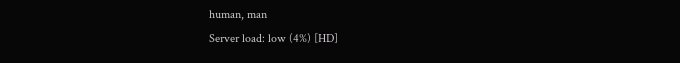human, man
Server load: low (4%) [HD]